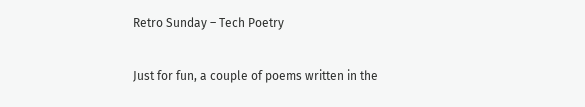Retro Sunday – Tech Poetry

Just for fun, a couple of poems written in the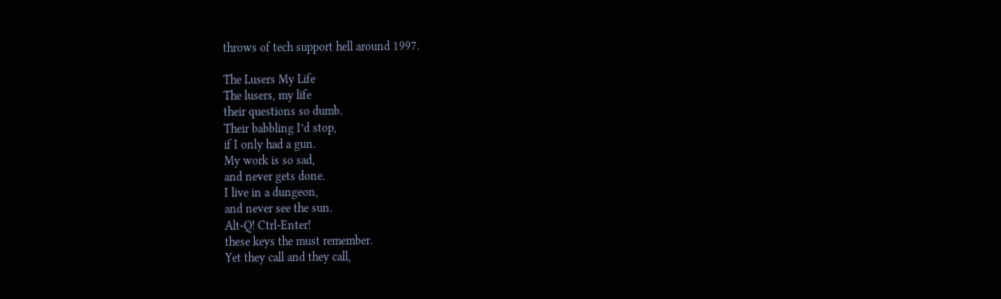throws of tech support hell around 1997.

The Lusers My Life
The lusers, my life
their questions so dumb.
Their babbling I’d stop,
if I only had a gun.
My work is so sad,
and never gets done.
I live in a dungeon,
and never see the sun.
Alt-Q! Ctrl-Enter!
these keys the must remember.
Yet they call and they call,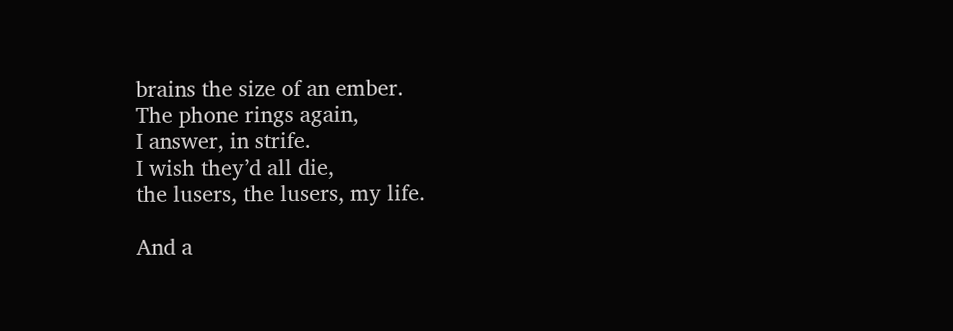brains the size of an ember.
The phone rings again,
I answer, in strife.
I wish they’d all die,
the lusers, the lusers, my life.

And a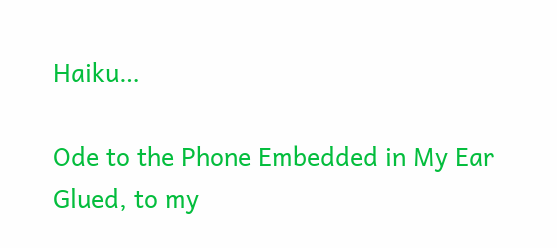Haiku…

Ode to the Phone Embedded in My Ear
Glued, to my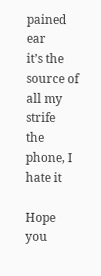pained ear
it’s the source of all my strife
the phone, I hate it

Hope you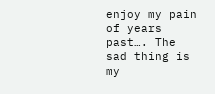enjoy my pain of years past…. The sad thing is my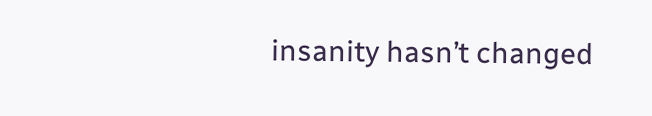insanity hasn’t changed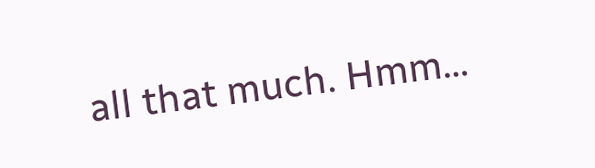all that much. Hmm…